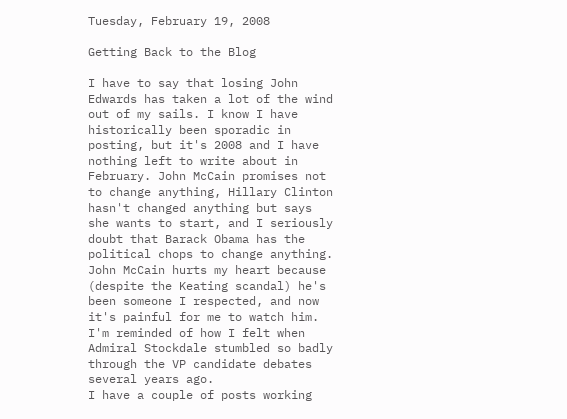Tuesday, February 19, 2008

Getting Back to the Blog

I have to say that losing John Edwards has taken a lot of the wind out of my sails. I know I have historically been sporadic in posting, but it's 2008 and I have nothing left to write about in February. John McCain promises not to change anything, Hillary Clinton hasn't changed anything but says she wants to start, and I seriously doubt that Barack Obama has the political chops to change anything.
John McCain hurts my heart because (despite the Keating scandal) he's been someone I respected, and now it's painful for me to watch him. I'm reminded of how I felt when Admiral Stockdale stumbled so badly through the VP candidate debates several years ago.
I have a couple of posts working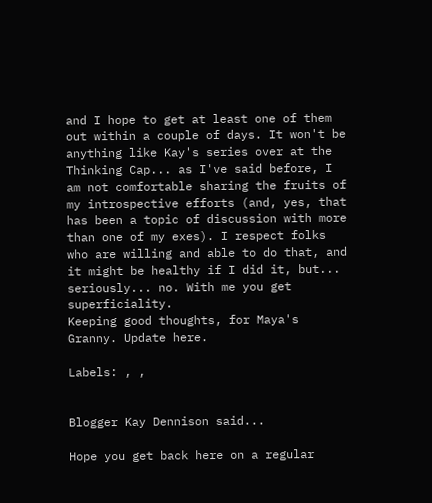and I hope to get at least one of them out within a couple of days. It won't be anything like Kay's series over at the Thinking Cap... as I've said before, I am not comfortable sharing the fruits of my introspective efforts (and, yes, that has been a topic of discussion with more than one of my exes). I respect folks who are willing and able to do that, and it might be healthy if I did it, but... seriously... no. With me you get superficiality.
Keeping good thoughts, for Maya's Granny. Update here.

Labels: , ,


Blogger Kay Dennison said...

Hope you get back here on a regular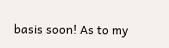basis soon! As to my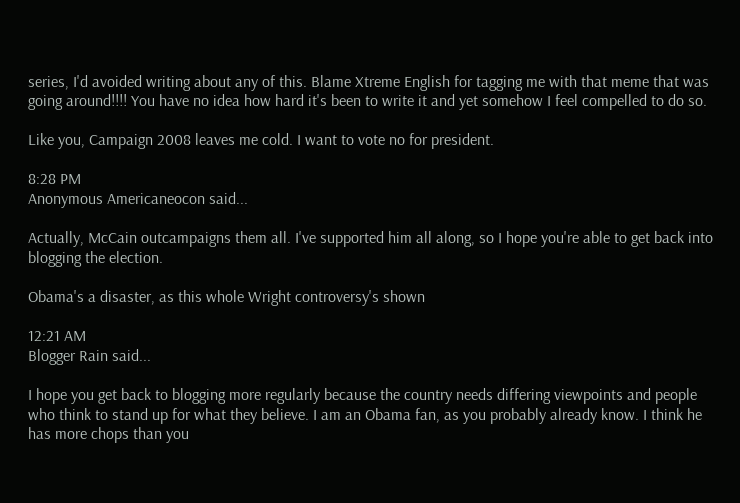series, I'd avoided writing about any of this. Blame Xtreme English for tagging me with that meme that was going around!!!! You have no idea how hard it's been to write it and yet somehow I feel compelled to do so.

Like you, Campaign 2008 leaves me cold. I want to vote no for president.

8:28 PM
Anonymous Americaneocon said...

Actually, McCain outcampaigns them all. I've supported him all along, so I hope you're able to get back into blogging the election.

Obama's a disaster, as this whole Wright controversy's shown

12:21 AM
Blogger Rain said...

I hope you get back to blogging more regularly because the country needs differing viewpoints and people who think to stand up for what they believe. I am an Obama fan, as you probably already know. I think he has more chops than you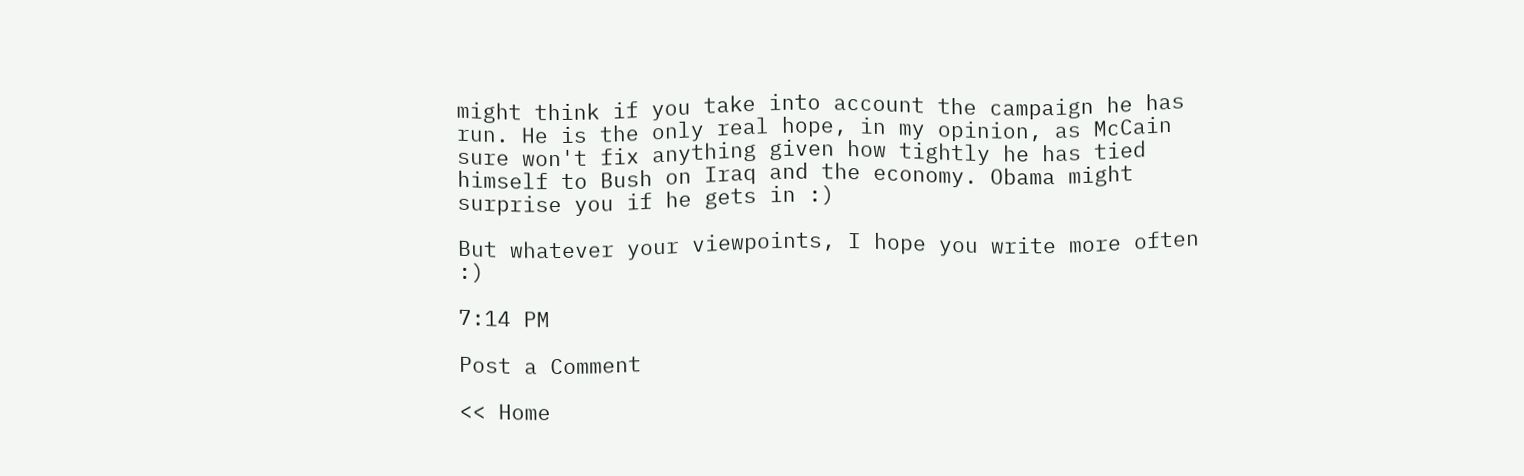might think if you take into account the campaign he has run. He is the only real hope, in my opinion, as McCain sure won't fix anything given how tightly he has tied himself to Bush on Iraq and the economy. Obama might surprise you if he gets in :)

But whatever your viewpoints, I hope you write more often :)

7:14 PM

Post a Comment

<< Home